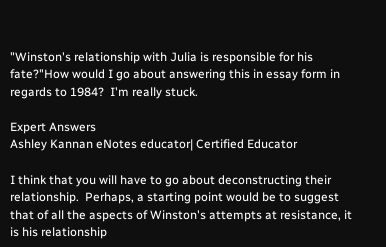"Winston's relationship with Julia is responsible for his fate?"How would I go about answering this in essay form in regards to 1984?  I'm really stuck.

Expert Answers
Ashley Kannan eNotes educator| Certified Educator

I think that you will have to go about deconstructing their relationship.  Perhaps, a starting point would be to suggest that of all the aspects of Winston's attempts at resistance, it is his relationship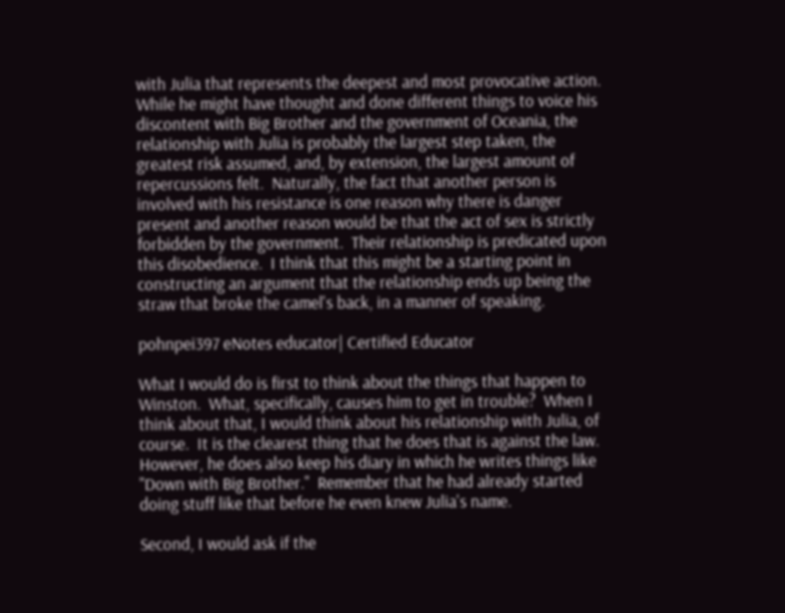with Julia that represents the deepest and most provocative action.  While he might have thought and done different things to voice his discontent with Big Brother and the government of Oceania, the relationship with Julia is probably the largest step taken, the greatest risk assumed, and, by extension, the largest amount of repercussions felt.  Naturally, the fact that another person is involved with his resistance is one reason why there is danger present and another reason would be that the act of sex is strictly forbidden by the government.  Their relationship is predicated upon this disobedience.  I think that this might be a starting point in constructing an argument that the relationship ends up being the straw that broke the camel's back, in a manner of speaking.

pohnpei397 eNotes educator| Certified Educator

What I would do is first to think about the things that happen to Winston.  What, specifically, causes him to get in trouble?  When I think about that, I would think about his relationship with Julia, of course.  It is the clearest thing that he does that is against the law.  However, he does also keep his diary in which he writes things like "Down with Big Brother."  Remember that he had already started doing stuff like that before he even knew Julia's name.

Second, I would ask if the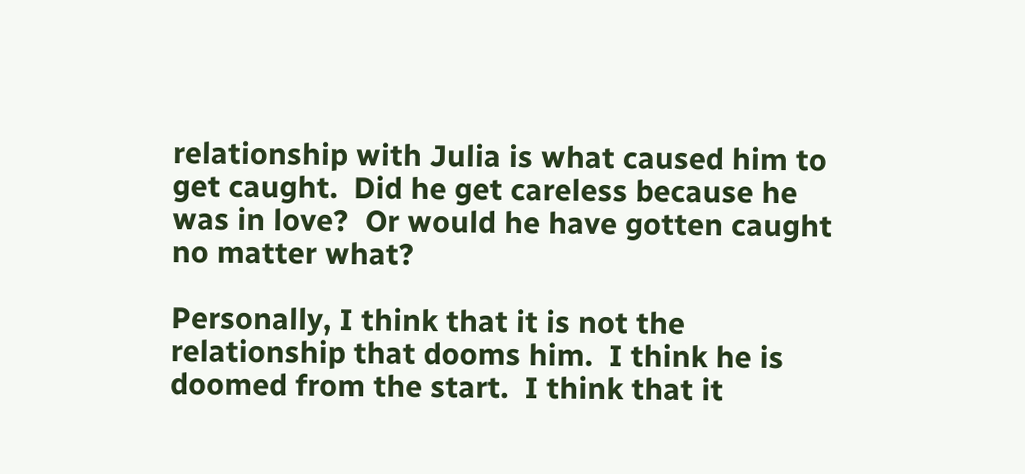relationship with Julia is what caused him to get caught.  Did he get careless because he was in love?  Or would he have gotten caught no matter what?

Personally, I think that it is not the relationship that dooms him.  I think he is doomed from the start.  I think that it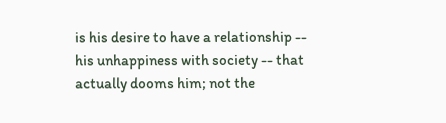is his desire to have a relationship -- his unhappiness with society -- that actually dooms him; not the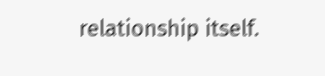relationship itself.